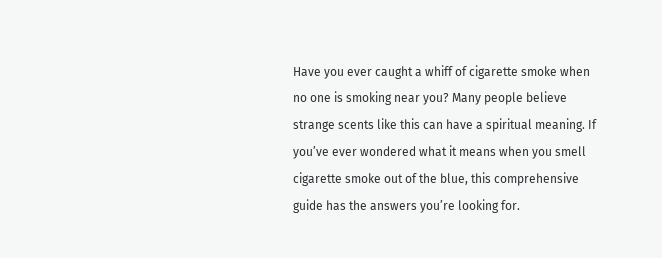Have you ever caught a whiff of cigarette smoke when no one is smoking near you? Many people believe strange scents like this can have a spiritual meaning. If you’ve ever wondered what it means when you smell cigarette smoke out of the blue, this comprehensive guide has the answers you’re looking for.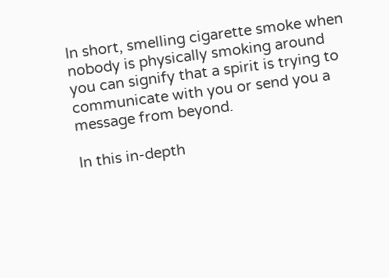In short, smelling cigarette smoke when nobody is physically smoking around you can signify that a spirit is trying to communicate with you or send you a message from beyond.

In this in-depth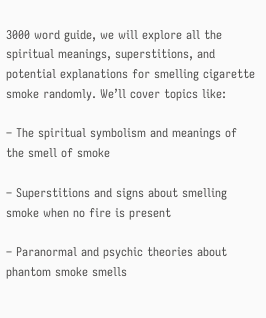3000 word guide, we will explore all the spiritual meanings, superstitions, and potential explanations for smelling cigarette smoke randomly. We’ll cover topics like:

– The spiritual symbolism and meanings of the smell of smoke

– Superstitions and signs about smelling smoke when no fire is present

– Paranormal and psychic theories about phantom smoke smells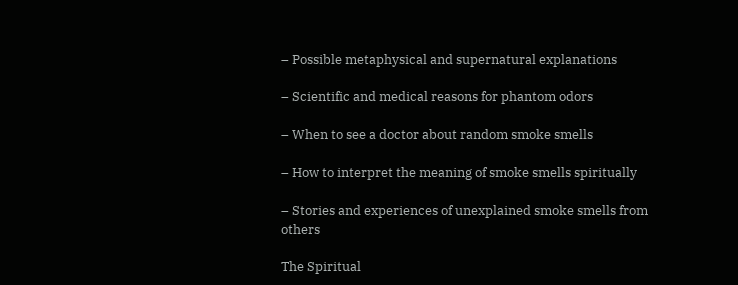– Possible metaphysical and supernatural explanations

– Scientific and medical reasons for phantom odors

– When to see a doctor about random smoke smells

– How to interpret the meaning of smoke smells spiritually

– Stories and experiences of unexplained smoke smells from others

The Spiritual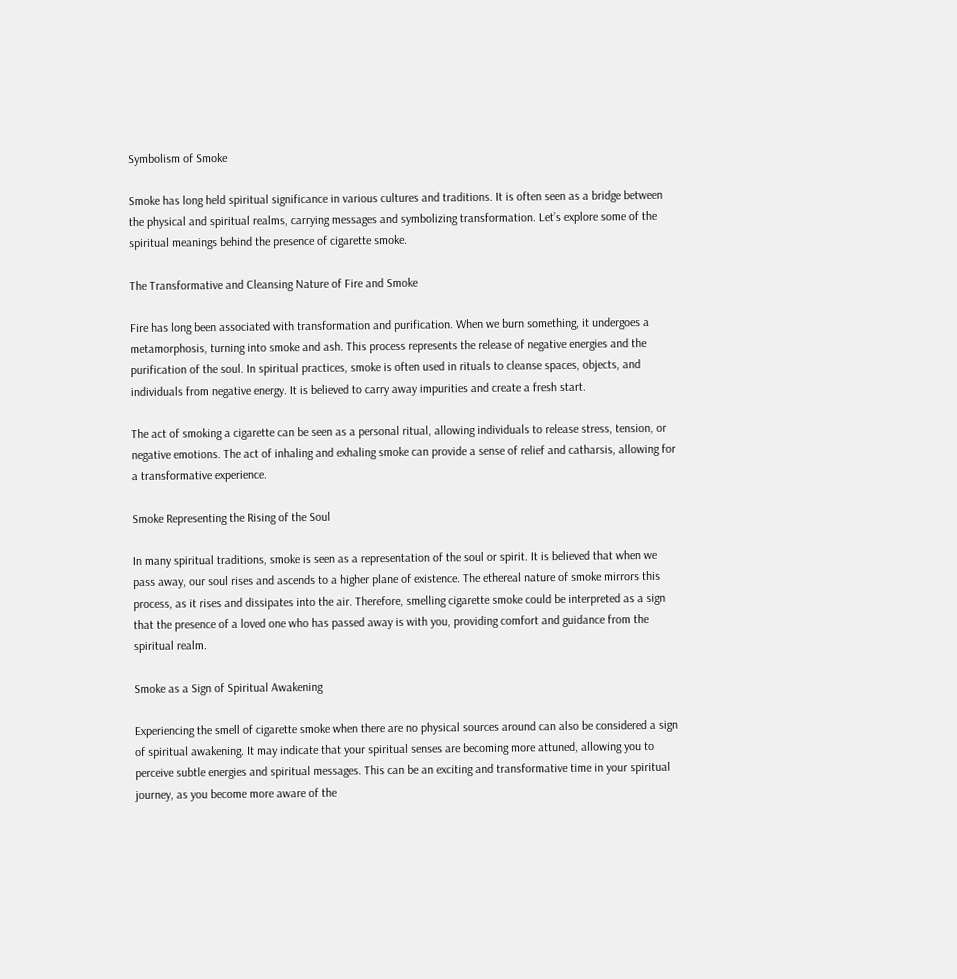Symbolism of Smoke

Smoke has long held spiritual significance in various cultures and traditions. It is often seen as a bridge between the physical and spiritual realms, carrying messages and symbolizing transformation. Let’s explore some of the spiritual meanings behind the presence of cigarette smoke.

The Transformative and Cleansing Nature of Fire and Smoke

Fire has long been associated with transformation and purification. When we burn something, it undergoes a metamorphosis, turning into smoke and ash. This process represents the release of negative energies and the purification of the soul. In spiritual practices, smoke is often used in rituals to cleanse spaces, objects, and individuals from negative energy. It is believed to carry away impurities and create a fresh start.

The act of smoking a cigarette can be seen as a personal ritual, allowing individuals to release stress, tension, or negative emotions. The act of inhaling and exhaling smoke can provide a sense of relief and catharsis, allowing for a transformative experience.

Smoke Representing the Rising of the Soul

In many spiritual traditions, smoke is seen as a representation of the soul or spirit. It is believed that when we pass away, our soul rises and ascends to a higher plane of existence. The ethereal nature of smoke mirrors this process, as it rises and dissipates into the air. Therefore, smelling cigarette smoke could be interpreted as a sign that the presence of a loved one who has passed away is with you, providing comfort and guidance from the spiritual realm.

Smoke as a Sign of Spiritual Awakening

Experiencing the smell of cigarette smoke when there are no physical sources around can also be considered a sign of spiritual awakening. It may indicate that your spiritual senses are becoming more attuned, allowing you to perceive subtle energies and spiritual messages. This can be an exciting and transformative time in your spiritual journey, as you become more aware of the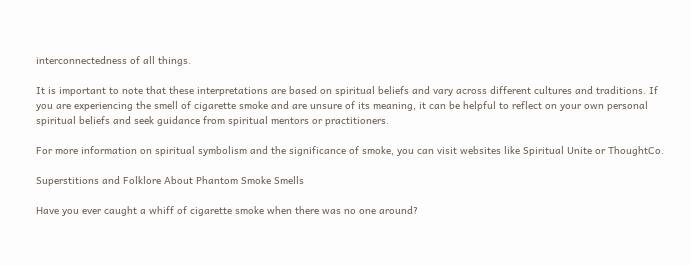interconnectedness of all things.

It is important to note that these interpretations are based on spiritual beliefs and vary across different cultures and traditions. If you are experiencing the smell of cigarette smoke and are unsure of its meaning, it can be helpful to reflect on your own personal spiritual beliefs and seek guidance from spiritual mentors or practitioners.

For more information on spiritual symbolism and the significance of smoke, you can visit websites like Spiritual Unite or ThoughtCo.

Superstitions and Folklore About Phantom Smoke Smells

Have you ever caught a whiff of cigarette smoke when there was no one around?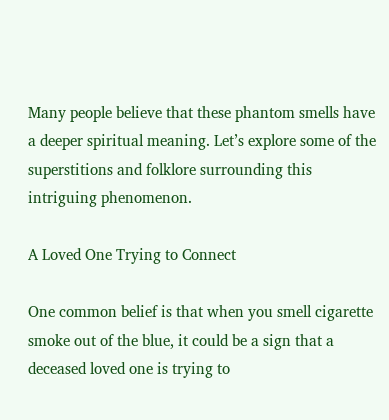Many people believe that these phantom smells have a deeper spiritual meaning. Let’s explore some of the superstitions and folklore surrounding this intriguing phenomenon.

A Loved One Trying to Connect

One common belief is that when you smell cigarette smoke out of the blue, it could be a sign that a deceased loved one is trying to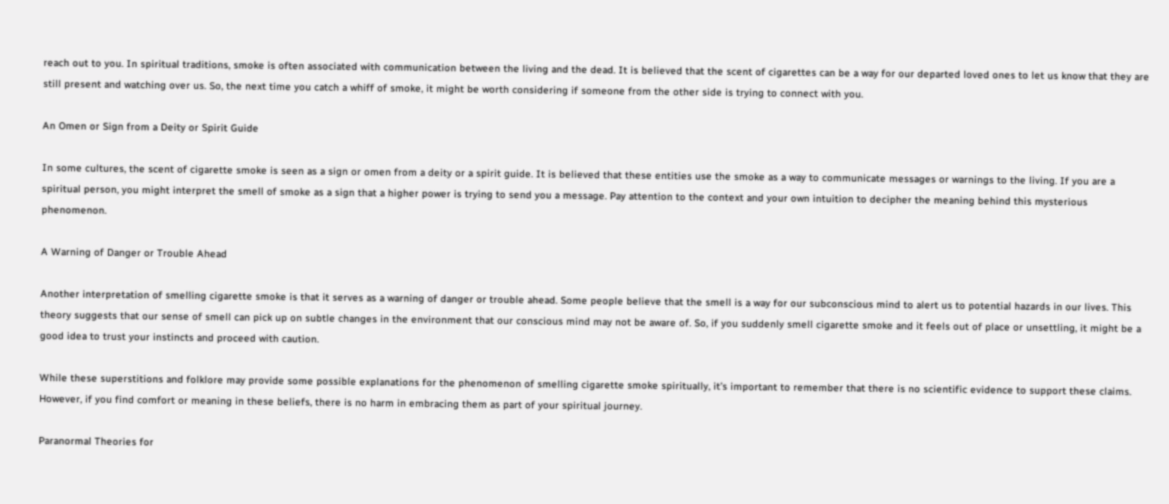reach out to you. In spiritual traditions, smoke is often associated with communication between the living and the dead. It is believed that the scent of cigarettes can be a way for our departed loved ones to let us know that they are still present and watching over us. So, the next time you catch a whiff of smoke, it might be worth considering if someone from the other side is trying to connect with you.

An Omen or Sign from a Deity or Spirit Guide

In some cultures, the scent of cigarette smoke is seen as a sign or omen from a deity or a spirit guide. It is believed that these entities use the smoke as a way to communicate messages or warnings to the living. If you are a spiritual person, you might interpret the smell of smoke as a sign that a higher power is trying to send you a message. Pay attention to the context and your own intuition to decipher the meaning behind this mysterious phenomenon.

A Warning of Danger or Trouble Ahead

Another interpretation of smelling cigarette smoke is that it serves as a warning of danger or trouble ahead. Some people believe that the smell is a way for our subconscious mind to alert us to potential hazards in our lives. This theory suggests that our sense of smell can pick up on subtle changes in the environment that our conscious mind may not be aware of. So, if you suddenly smell cigarette smoke and it feels out of place or unsettling, it might be a good idea to trust your instincts and proceed with caution.

While these superstitions and folklore may provide some possible explanations for the phenomenon of smelling cigarette smoke spiritually, it’s important to remember that there is no scientific evidence to support these claims. However, if you find comfort or meaning in these beliefs, there is no harm in embracing them as part of your spiritual journey.

Paranormal Theories for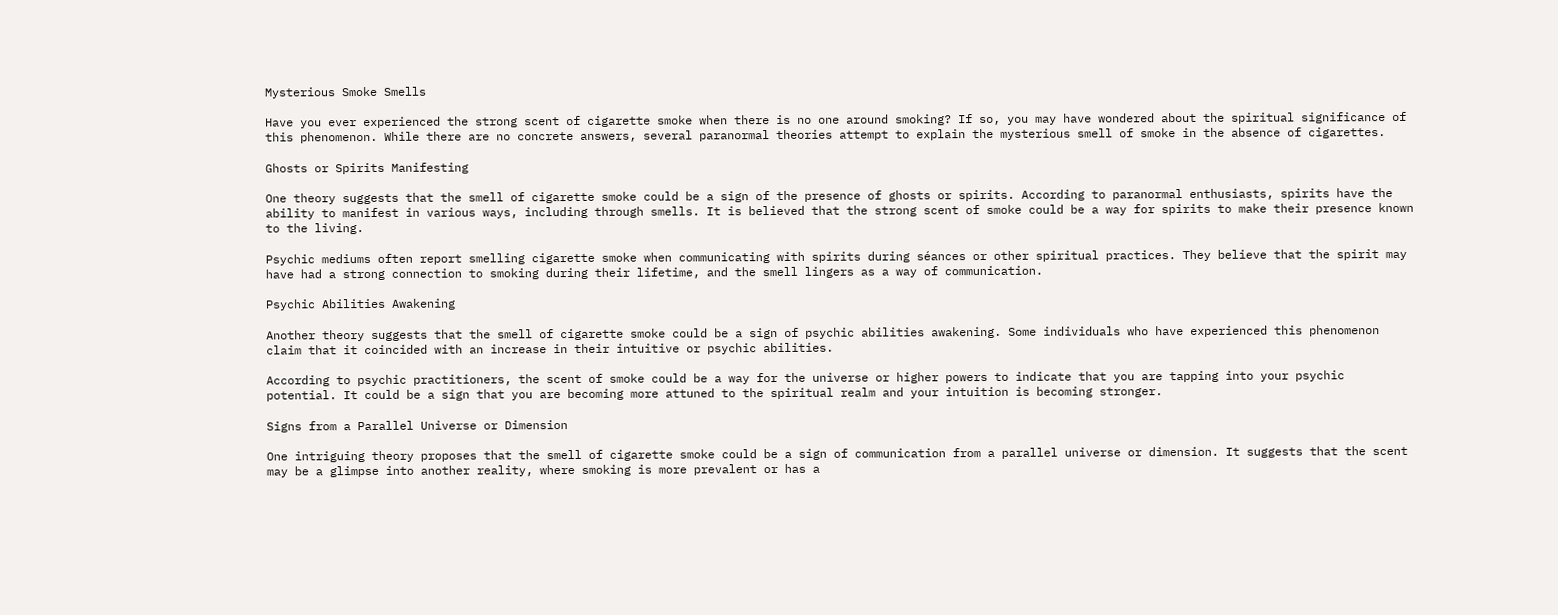Mysterious Smoke Smells

Have you ever experienced the strong scent of cigarette smoke when there is no one around smoking? If so, you may have wondered about the spiritual significance of this phenomenon. While there are no concrete answers, several paranormal theories attempt to explain the mysterious smell of smoke in the absence of cigarettes.

Ghosts or Spirits Manifesting

One theory suggests that the smell of cigarette smoke could be a sign of the presence of ghosts or spirits. According to paranormal enthusiasts, spirits have the ability to manifest in various ways, including through smells. It is believed that the strong scent of smoke could be a way for spirits to make their presence known to the living.

Psychic mediums often report smelling cigarette smoke when communicating with spirits during séances or other spiritual practices. They believe that the spirit may have had a strong connection to smoking during their lifetime, and the smell lingers as a way of communication.

Psychic Abilities Awakening

Another theory suggests that the smell of cigarette smoke could be a sign of psychic abilities awakening. Some individuals who have experienced this phenomenon claim that it coincided with an increase in their intuitive or psychic abilities.

According to psychic practitioners, the scent of smoke could be a way for the universe or higher powers to indicate that you are tapping into your psychic potential. It could be a sign that you are becoming more attuned to the spiritual realm and your intuition is becoming stronger.

Signs from a Parallel Universe or Dimension

One intriguing theory proposes that the smell of cigarette smoke could be a sign of communication from a parallel universe or dimension. It suggests that the scent may be a glimpse into another reality, where smoking is more prevalent or has a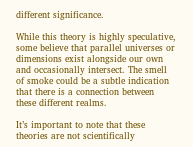different significance.

While this theory is highly speculative, some believe that parallel universes or dimensions exist alongside our own and occasionally intersect. The smell of smoke could be a subtle indication that there is a connection between these different realms.

It’s important to note that these theories are not scientifically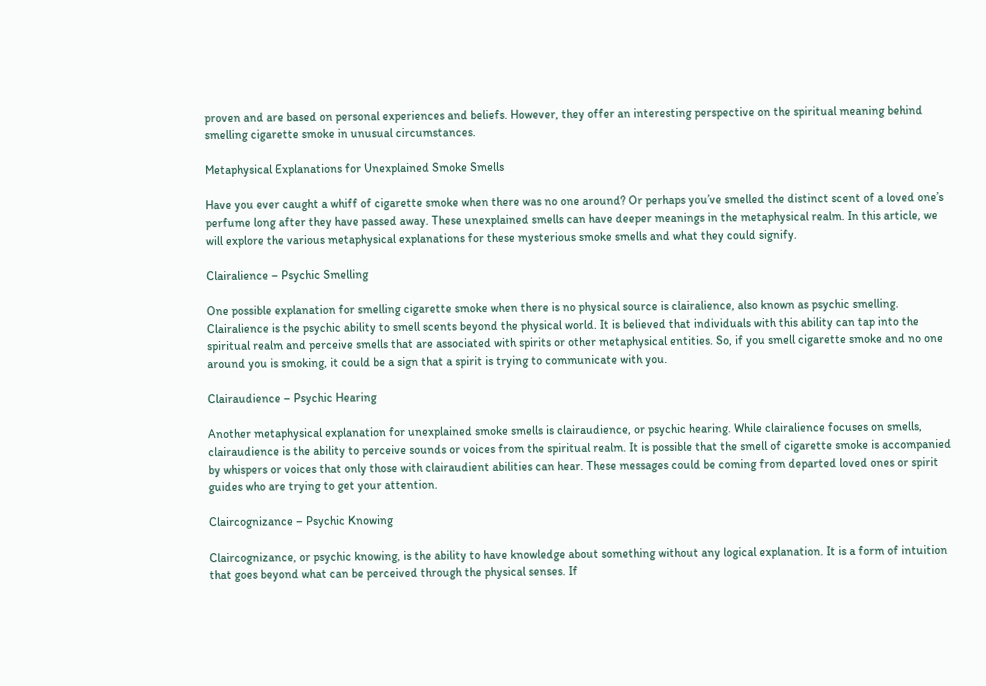proven and are based on personal experiences and beliefs. However, they offer an interesting perspective on the spiritual meaning behind smelling cigarette smoke in unusual circumstances.

Metaphysical Explanations for Unexplained Smoke Smells

Have you ever caught a whiff of cigarette smoke when there was no one around? Or perhaps you’ve smelled the distinct scent of a loved one’s perfume long after they have passed away. These unexplained smells can have deeper meanings in the metaphysical realm. In this article, we will explore the various metaphysical explanations for these mysterious smoke smells and what they could signify.

Clairalience – Psychic Smelling

One possible explanation for smelling cigarette smoke when there is no physical source is clairalience, also known as psychic smelling. Clairalience is the psychic ability to smell scents beyond the physical world. It is believed that individuals with this ability can tap into the spiritual realm and perceive smells that are associated with spirits or other metaphysical entities. So, if you smell cigarette smoke and no one around you is smoking, it could be a sign that a spirit is trying to communicate with you.

Clairaudience – Psychic Hearing

Another metaphysical explanation for unexplained smoke smells is clairaudience, or psychic hearing. While clairalience focuses on smells, clairaudience is the ability to perceive sounds or voices from the spiritual realm. It is possible that the smell of cigarette smoke is accompanied by whispers or voices that only those with clairaudient abilities can hear. These messages could be coming from departed loved ones or spirit guides who are trying to get your attention.

Claircognizance – Psychic Knowing

Claircognizance, or psychic knowing, is the ability to have knowledge about something without any logical explanation. It is a form of intuition that goes beyond what can be perceived through the physical senses. If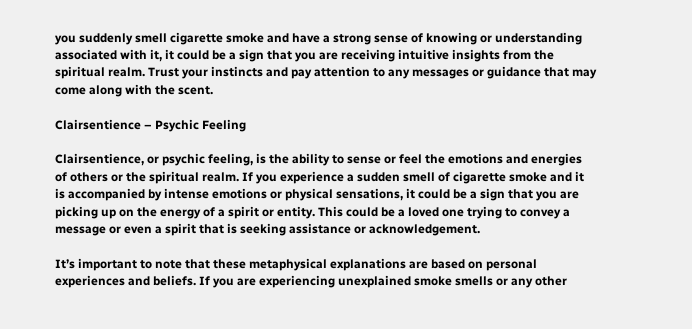you suddenly smell cigarette smoke and have a strong sense of knowing or understanding associated with it, it could be a sign that you are receiving intuitive insights from the spiritual realm. Trust your instincts and pay attention to any messages or guidance that may come along with the scent.

Clairsentience – Psychic Feeling

Clairsentience, or psychic feeling, is the ability to sense or feel the emotions and energies of others or the spiritual realm. If you experience a sudden smell of cigarette smoke and it is accompanied by intense emotions or physical sensations, it could be a sign that you are picking up on the energy of a spirit or entity. This could be a loved one trying to convey a message or even a spirit that is seeking assistance or acknowledgement.

It’s important to note that these metaphysical explanations are based on personal experiences and beliefs. If you are experiencing unexplained smoke smells or any other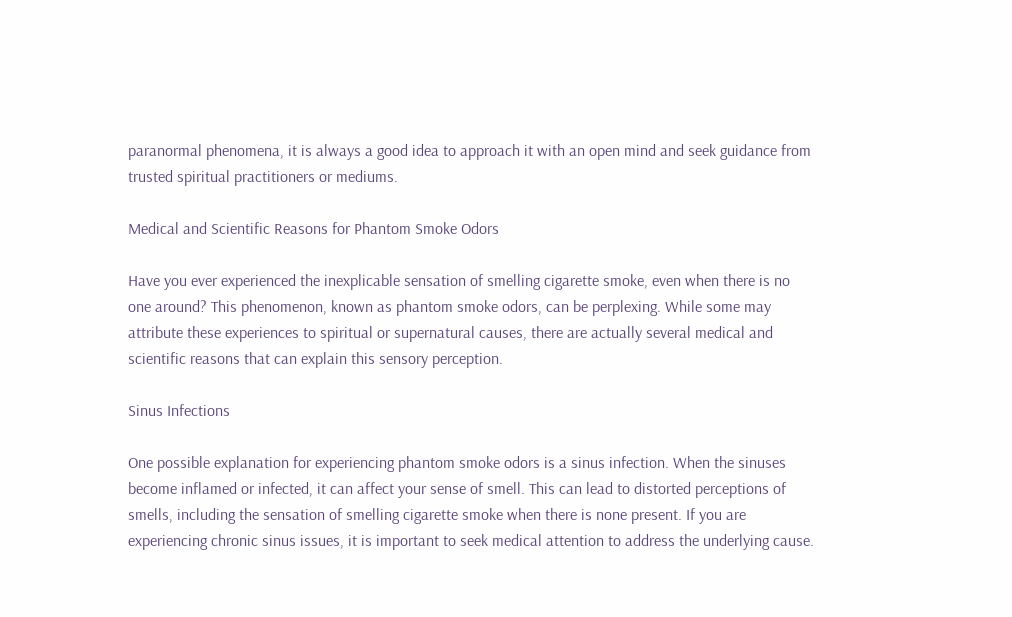paranormal phenomena, it is always a good idea to approach it with an open mind and seek guidance from trusted spiritual practitioners or mediums.

Medical and Scientific Reasons for Phantom Smoke Odors

Have you ever experienced the inexplicable sensation of smelling cigarette smoke, even when there is no one around? This phenomenon, known as phantom smoke odors, can be perplexing. While some may attribute these experiences to spiritual or supernatural causes, there are actually several medical and scientific reasons that can explain this sensory perception.

Sinus Infections

One possible explanation for experiencing phantom smoke odors is a sinus infection. When the sinuses become inflamed or infected, it can affect your sense of smell. This can lead to distorted perceptions of smells, including the sensation of smelling cigarette smoke when there is none present. If you are experiencing chronic sinus issues, it is important to seek medical attention to address the underlying cause.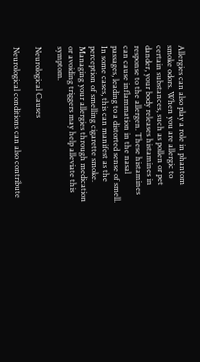Allergies can also play a role in phantom smoke odors. When you are allergic to certain substances, such as pollen or pet dander, your body releases histamines in response to the allergen. These histamines can cause inflammation in the nasal passages, leading to a distorted sense of smell. In some cases, this can manifest as the perception of smelling cigarette smoke. Managing your allergies through medication or avoiding triggers may help alleviate this symptom.

Neurological Causes

Neurological conditions can also contribute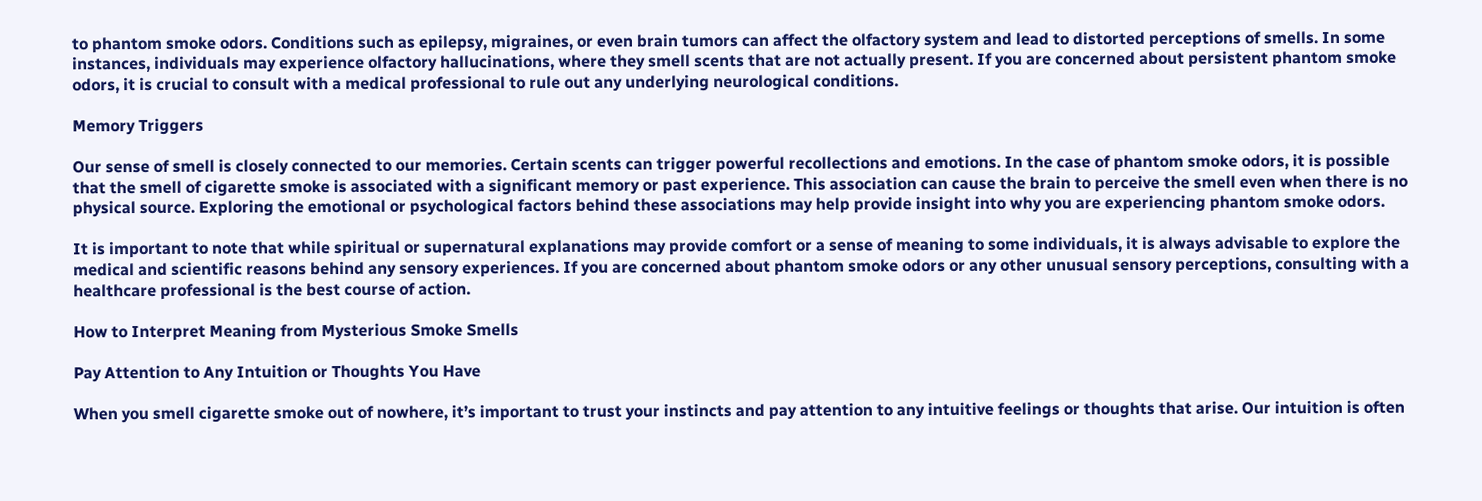to phantom smoke odors. Conditions such as epilepsy, migraines, or even brain tumors can affect the olfactory system and lead to distorted perceptions of smells. In some instances, individuals may experience olfactory hallucinations, where they smell scents that are not actually present. If you are concerned about persistent phantom smoke odors, it is crucial to consult with a medical professional to rule out any underlying neurological conditions.

Memory Triggers

Our sense of smell is closely connected to our memories. Certain scents can trigger powerful recollections and emotions. In the case of phantom smoke odors, it is possible that the smell of cigarette smoke is associated with a significant memory or past experience. This association can cause the brain to perceive the smell even when there is no physical source. Exploring the emotional or psychological factors behind these associations may help provide insight into why you are experiencing phantom smoke odors.

It is important to note that while spiritual or supernatural explanations may provide comfort or a sense of meaning to some individuals, it is always advisable to explore the medical and scientific reasons behind any sensory experiences. If you are concerned about phantom smoke odors or any other unusual sensory perceptions, consulting with a healthcare professional is the best course of action.

How to Interpret Meaning from Mysterious Smoke Smells

Pay Attention to Any Intuition or Thoughts You Have

When you smell cigarette smoke out of nowhere, it’s important to trust your instincts and pay attention to any intuitive feelings or thoughts that arise. Our intuition is often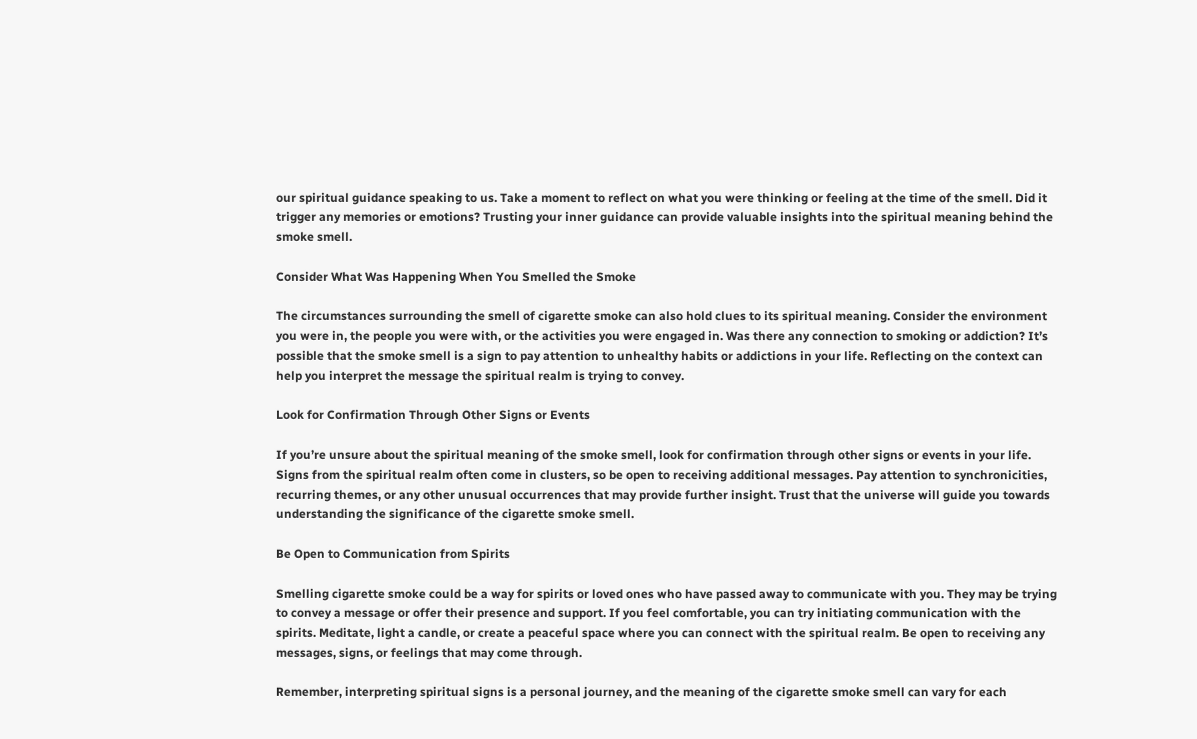our spiritual guidance speaking to us. Take a moment to reflect on what you were thinking or feeling at the time of the smell. Did it trigger any memories or emotions? Trusting your inner guidance can provide valuable insights into the spiritual meaning behind the smoke smell.

Consider What Was Happening When You Smelled the Smoke

The circumstances surrounding the smell of cigarette smoke can also hold clues to its spiritual meaning. Consider the environment you were in, the people you were with, or the activities you were engaged in. Was there any connection to smoking or addiction? It’s possible that the smoke smell is a sign to pay attention to unhealthy habits or addictions in your life. Reflecting on the context can help you interpret the message the spiritual realm is trying to convey.

Look for Confirmation Through Other Signs or Events

If you’re unsure about the spiritual meaning of the smoke smell, look for confirmation through other signs or events in your life. Signs from the spiritual realm often come in clusters, so be open to receiving additional messages. Pay attention to synchronicities, recurring themes, or any other unusual occurrences that may provide further insight. Trust that the universe will guide you towards understanding the significance of the cigarette smoke smell.

Be Open to Communication from Spirits

Smelling cigarette smoke could be a way for spirits or loved ones who have passed away to communicate with you. They may be trying to convey a message or offer their presence and support. If you feel comfortable, you can try initiating communication with the spirits. Meditate, light a candle, or create a peaceful space where you can connect with the spiritual realm. Be open to receiving any messages, signs, or feelings that may come through.

Remember, interpreting spiritual signs is a personal journey, and the meaning of the cigarette smoke smell can vary for each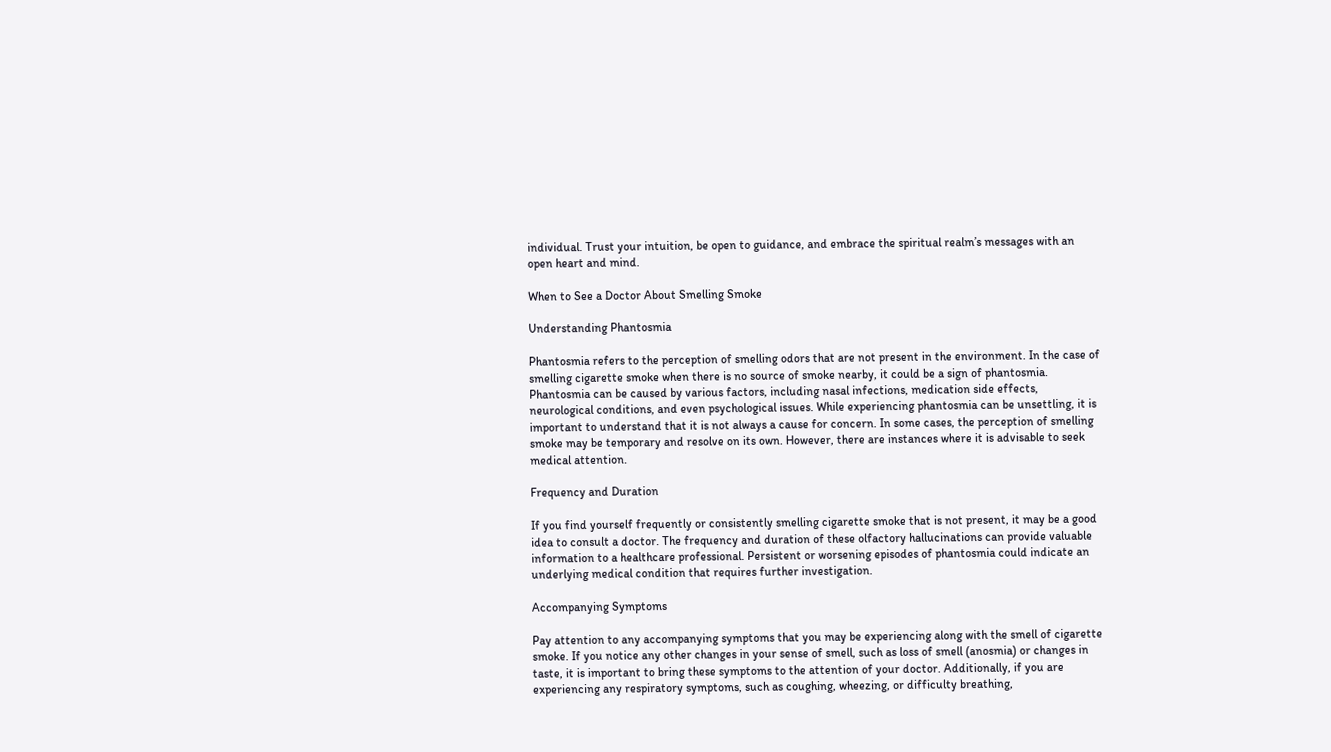individual. Trust your intuition, be open to guidance, and embrace the spiritual realm’s messages with an open heart and mind.

When to See a Doctor About Smelling Smoke

Understanding Phantosmia

Phantosmia refers to the perception of smelling odors that are not present in the environment. In the case of smelling cigarette smoke when there is no source of smoke nearby, it could be a sign of phantosmia. Phantosmia can be caused by various factors, including nasal infections, medication side effects, neurological conditions, and even psychological issues. While experiencing phantosmia can be unsettling, it is important to understand that it is not always a cause for concern. In some cases, the perception of smelling smoke may be temporary and resolve on its own. However, there are instances where it is advisable to seek medical attention.

Frequency and Duration

If you find yourself frequently or consistently smelling cigarette smoke that is not present, it may be a good idea to consult a doctor. The frequency and duration of these olfactory hallucinations can provide valuable information to a healthcare professional. Persistent or worsening episodes of phantosmia could indicate an underlying medical condition that requires further investigation.

Accompanying Symptoms

Pay attention to any accompanying symptoms that you may be experiencing along with the smell of cigarette smoke. If you notice any other changes in your sense of smell, such as loss of smell (anosmia) or changes in taste, it is important to bring these symptoms to the attention of your doctor. Additionally, if you are experiencing any respiratory symptoms, such as coughing, wheezing, or difficulty breathing,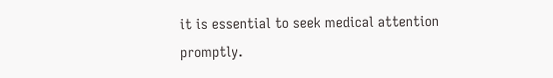it is essential to seek medical attention promptly.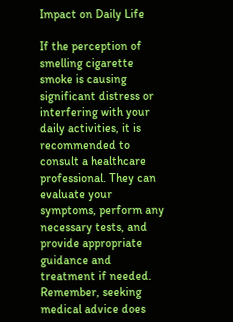Impact on Daily Life

If the perception of smelling cigarette smoke is causing significant distress or interfering with your daily activities, it is recommended to consult a healthcare professional. They can evaluate your symptoms, perform any necessary tests, and provide appropriate guidance and treatment if needed. Remember, seeking medical advice does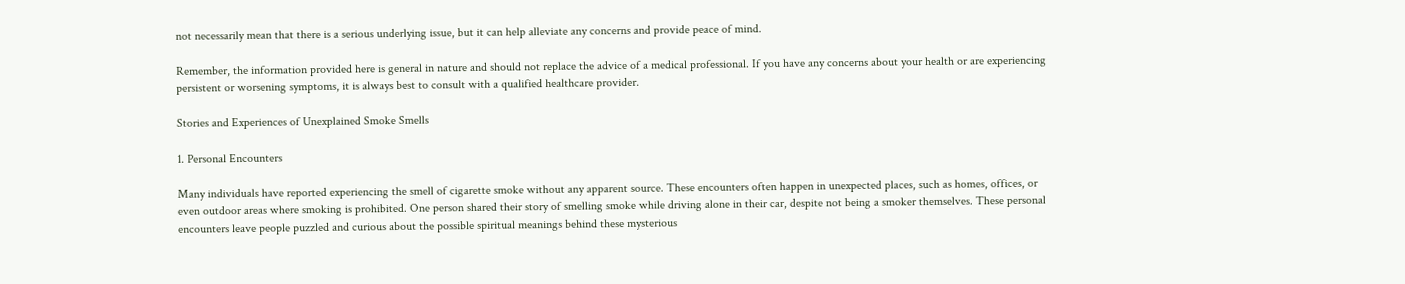not necessarily mean that there is a serious underlying issue, but it can help alleviate any concerns and provide peace of mind.

Remember, the information provided here is general in nature and should not replace the advice of a medical professional. If you have any concerns about your health or are experiencing persistent or worsening symptoms, it is always best to consult with a qualified healthcare provider.

Stories and Experiences of Unexplained Smoke Smells

1. Personal Encounters

Many individuals have reported experiencing the smell of cigarette smoke without any apparent source. These encounters often happen in unexpected places, such as homes, offices, or even outdoor areas where smoking is prohibited. One person shared their story of smelling smoke while driving alone in their car, despite not being a smoker themselves. These personal encounters leave people puzzled and curious about the possible spiritual meanings behind these mysterious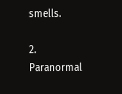smells.

2. Paranormal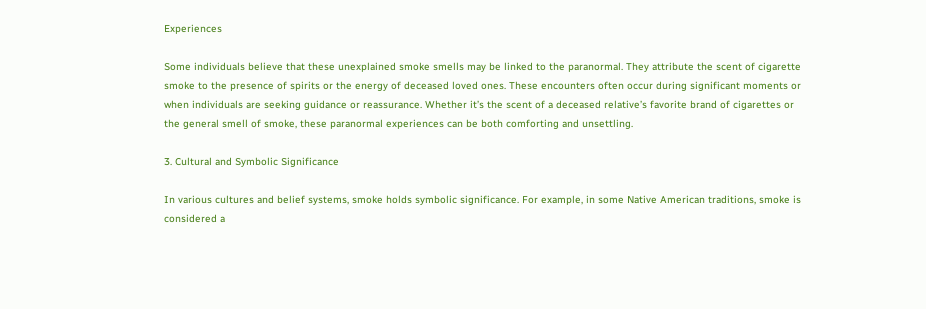Experiences

Some individuals believe that these unexplained smoke smells may be linked to the paranormal. They attribute the scent of cigarette smoke to the presence of spirits or the energy of deceased loved ones. These encounters often occur during significant moments or when individuals are seeking guidance or reassurance. Whether it’s the scent of a deceased relative’s favorite brand of cigarettes or the general smell of smoke, these paranormal experiences can be both comforting and unsettling.

3. Cultural and Symbolic Significance

In various cultures and belief systems, smoke holds symbolic significance. For example, in some Native American traditions, smoke is considered a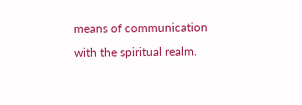means of communication with the spiritual realm.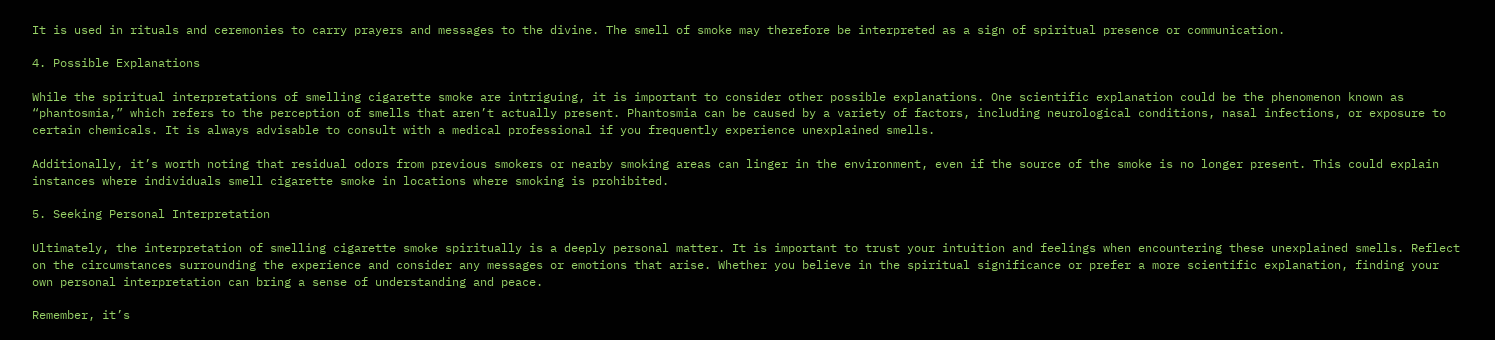It is used in rituals and ceremonies to carry prayers and messages to the divine. The smell of smoke may therefore be interpreted as a sign of spiritual presence or communication.

4. Possible Explanations

While the spiritual interpretations of smelling cigarette smoke are intriguing, it is important to consider other possible explanations. One scientific explanation could be the phenomenon known as “phantosmia,” which refers to the perception of smells that aren’t actually present. Phantosmia can be caused by a variety of factors, including neurological conditions, nasal infections, or exposure to certain chemicals. It is always advisable to consult with a medical professional if you frequently experience unexplained smells.

Additionally, it’s worth noting that residual odors from previous smokers or nearby smoking areas can linger in the environment, even if the source of the smoke is no longer present. This could explain instances where individuals smell cigarette smoke in locations where smoking is prohibited.

5. Seeking Personal Interpretation

Ultimately, the interpretation of smelling cigarette smoke spiritually is a deeply personal matter. It is important to trust your intuition and feelings when encountering these unexplained smells. Reflect on the circumstances surrounding the experience and consider any messages or emotions that arise. Whether you believe in the spiritual significance or prefer a more scientific explanation, finding your own personal interpretation can bring a sense of understanding and peace.

Remember, it’s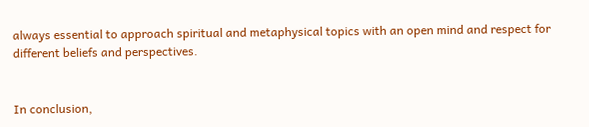always essential to approach spiritual and metaphysical topics with an open mind and respect for different beliefs and perspectives.


In conclusion,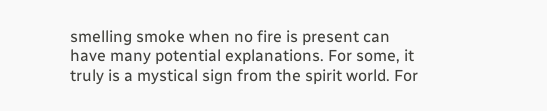smelling smoke when no fire is present can have many potential explanations. For some, it truly is a mystical sign from the spirit world. For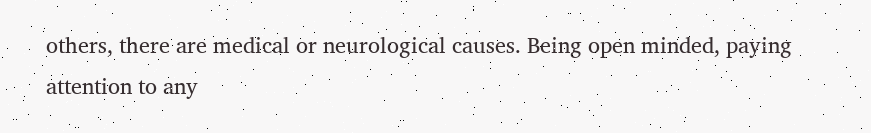others, there are medical or neurological causes. Being open minded, paying attention to any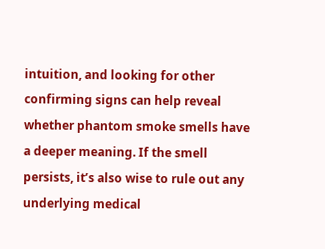intuition, and looking for other confirming signs can help reveal whether phantom smoke smells have a deeper meaning. If the smell persists, it’s also wise to rule out any underlying medical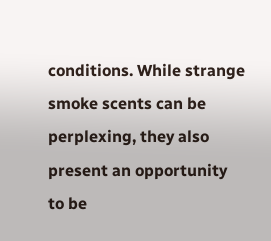conditions. While strange smoke scents can be perplexing, they also present an opportunity to be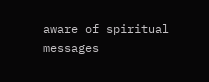aware of spiritual messages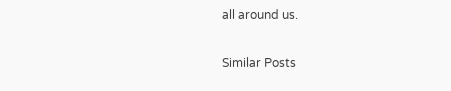all around us.

Similar Posts